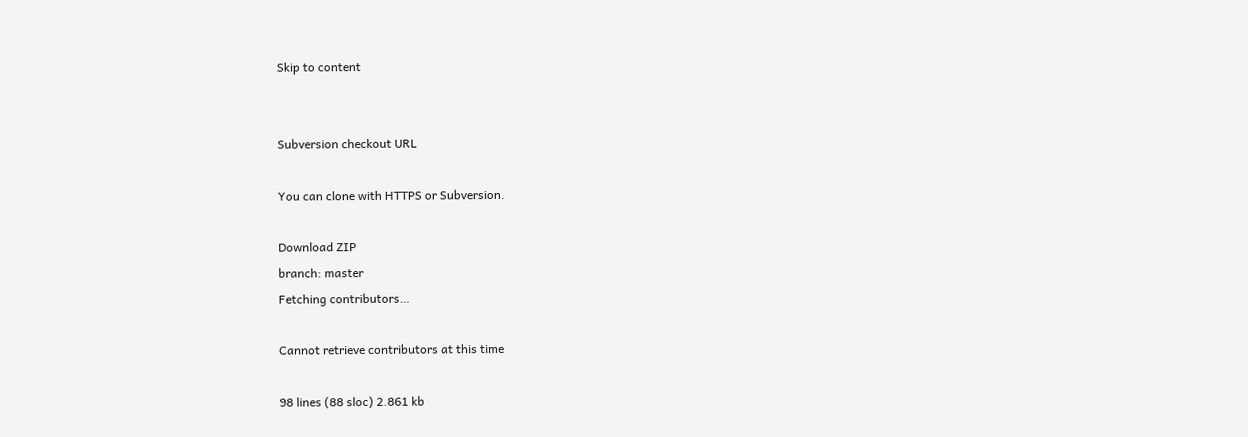Skip to content


Subversion checkout URL

You can clone with HTTPS or Subversion.

Download ZIP
branch: master
Fetching contributors…

Cannot retrieve contributors at this time

98 lines (88 sloc) 2.861 kb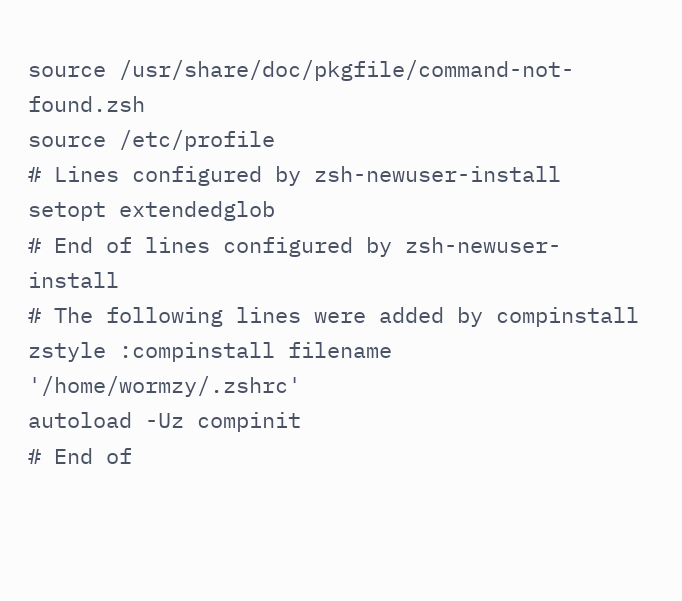source /usr/share/doc/pkgfile/command-not-found.zsh
source /etc/profile
# Lines configured by zsh-newuser-install
setopt extendedglob
# End of lines configured by zsh-newuser-install
# The following lines were added by compinstall
zstyle :compinstall filename '/home/wormzy/.zshrc'
autoload -Uz compinit
# End of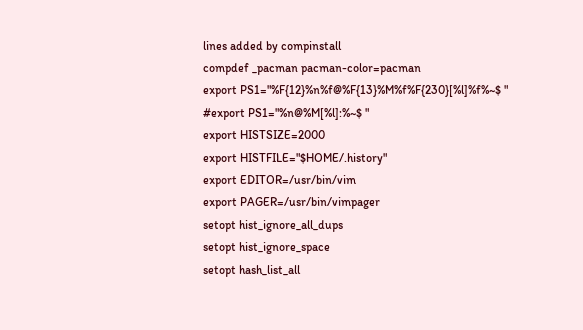lines added by compinstall
compdef _pacman pacman-color=pacman
export PS1="%F{12}%n%f@%F{13}%M%f%F{230}[%l]%f%~$ "
#export PS1="%n@%M[%l]:%~$ "
export HISTSIZE=2000
export HISTFILE="$HOME/.history"
export EDITOR=/usr/bin/vim
export PAGER=/usr/bin/vimpager
setopt hist_ignore_all_dups
setopt hist_ignore_space
setopt hash_list_all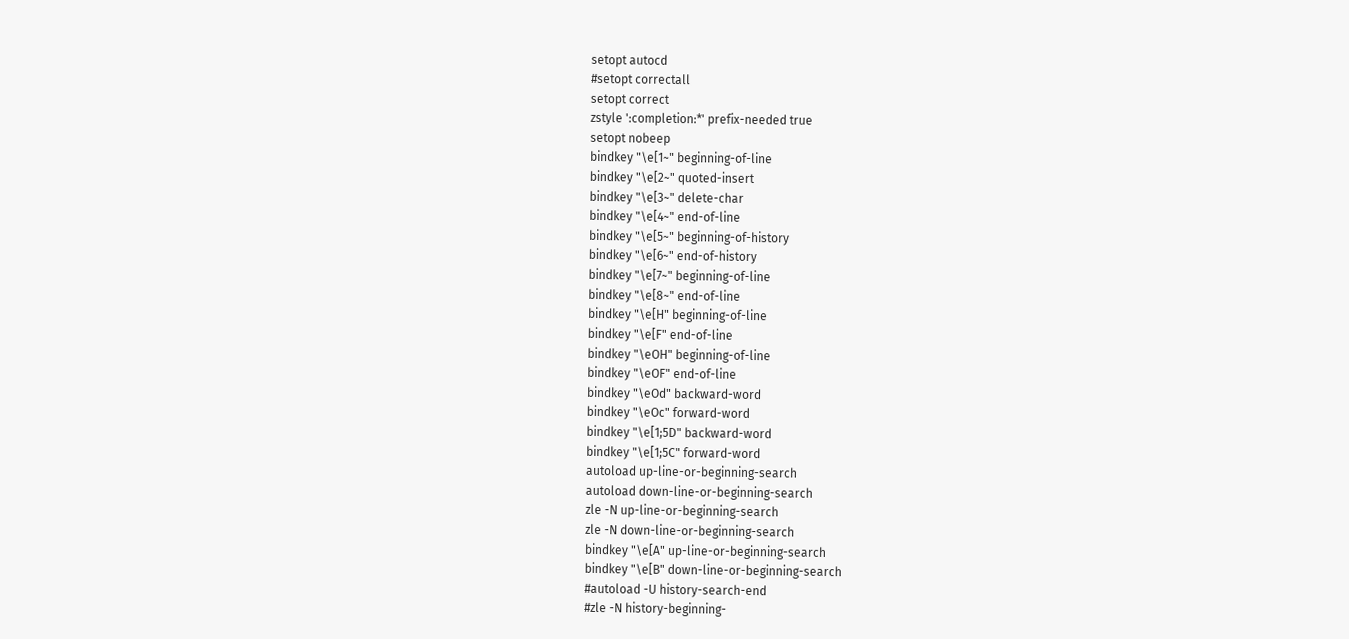setopt autocd
#setopt correctall
setopt correct
zstyle ':completion:*' prefix-needed true
setopt nobeep
bindkey "\e[1~" beginning-of-line
bindkey "\e[2~" quoted-insert
bindkey "\e[3~" delete-char
bindkey "\e[4~" end-of-line
bindkey "\e[5~" beginning-of-history
bindkey "\e[6~" end-of-history
bindkey "\e[7~" beginning-of-line
bindkey "\e[8~" end-of-line
bindkey "\e[H" beginning-of-line
bindkey "\e[F" end-of-line
bindkey "\eOH" beginning-of-line
bindkey "\eOF" end-of-line
bindkey "\eOd" backward-word
bindkey "\eOc" forward-word
bindkey "\e[1;5D" backward-word
bindkey "\e[1;5C" forward-word
autoload up-line-or-beginning-search
autoload down-line-or-beginning-search
zle -N up-line-or-beginning-search
zle -N down-line-or-beginning-search
bindkey "\e[A" up-line-or-beginning-search
bindkey "\e[B" down-line-or-beginning-search
#autoload -U history-search-end
#zle -N history-beginning-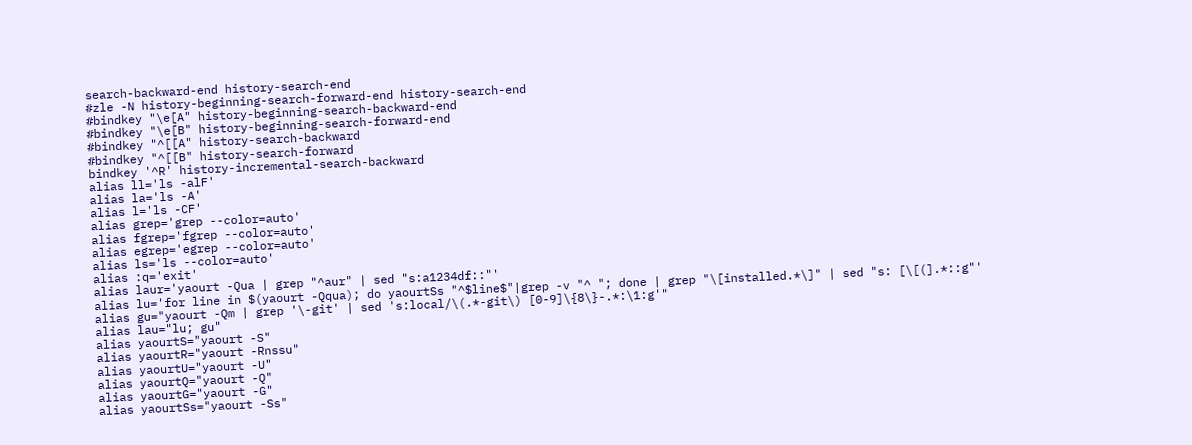search-backward-end history-search-end
#zle -N history-beginning-search-forward-end history-search-end
#bindkey "\e[A" history-beginning-search-backward-end
#bindkey "\e[B" history-beginning-search-forward-end
#bindkey "^[[A" history-search-backward
#bindkey "^[[B" history-search-forward
bindkey '^R' history-incremental-search-backward
alias ll='ls -alF'
alias la='ls -A'
alias l='ls -CF'
alias grep='grep --color=auto'
alias fgrep='fgrep --color=auto'
alias egrep='egrep --color=auto'
alias ls='ls --color=auto'
alias :q='exit'
alias laur='yaourt -Qua | grep "^aur" | sed "s:a1234df::"'
alias lu='for line in $(yaourt -Qqua); do yaourtSs "^$line$"|grep -v "^ "; done | grep "\[installed.*\]" | sed "s: [\[(].*::g"'
alias gu="yaourt -Qm | grep '\-git' | sed 's:local/\(.*-git\) [0-9]\{8\}-.*:\1:g'"
alias lau="lu; gu"
alias yaourtS="yaourt -S"
alias yaourtR="yaourt -Rnssu"
alias yaourtU="yaourt -U"
alias yaourtQ="yaourt -Q"
alias yaourtG="yaourt -G"
alias yaourtSs="yaourt -Ss"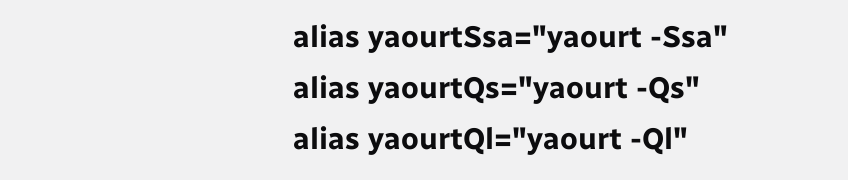alias yaourtSsa="yaourt -Ssa"
alias yaourtQs="yaourt -Qs"
alias yaourtQl="yaourt -Ql"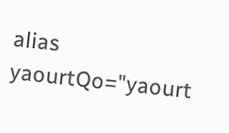alias yaourtQo="yaourt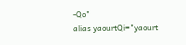-Qo"
alias yaourtQi="yaourt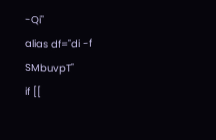-Qi"
alias df="di -f SMbuvpT"
if [[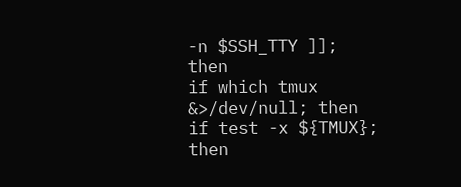-n $SSH_TTY ]]; then
if which tmux &>/dev/null; then
if test -x ${TMUX}; then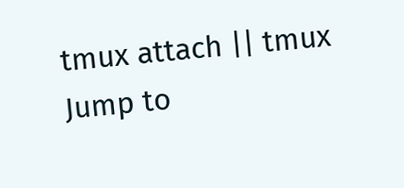tmux attach || tmux
Jump to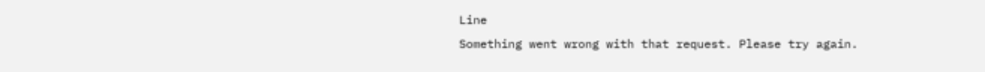Line
Something went wrong with that request. Please try again.